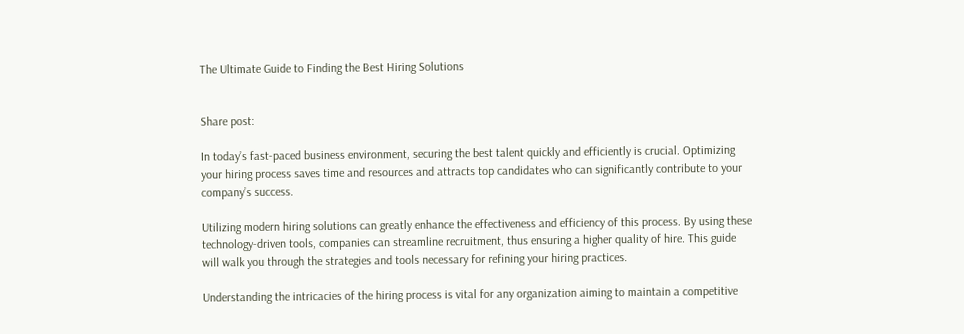The Ultimate Guide to Finding the Best Hiring Solutions


Share post:

In today’s fast-paced business environment, securing the best talent quickly and efficiently is crucial. Optimizing your hiring process saves time and resources and attracts top candidates who can significantly contribute to your company’s success.

Utilizing modern hiring solutions can greatly enhance the effectiveness and efficiency of this process. By using these technology-driven tools, companies can streamline recruitment, thus ensuring a higher quality of hire. This guide will walk you through the strategies and tools necessary for refining your hiring practices.

Understanding the intricacies of the hiring process is vital for any organization aiming to maintain a competitive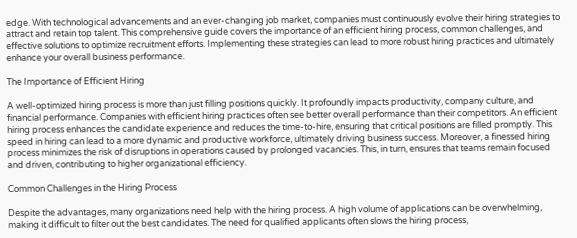edge. With technological advancements and an ever-changing job market, companies must continuously evolve their hiring strategies to attract and retain top talent. This comprehensive guide covers the importance of an efficient hiring process, common challenges, and effective solutions to optimize recruitment efforts. Implementing these strategies can lead to more robust hiring practices and ultimately enhance your overall business performance.

The Importance of Efficient Hiring

A well-optimized hiring process is more than just filling positions quickly. It profoundly impacts productivity, company culture, and financial performance. Companies with efficient hiring practices often see better overall performance than their competitors. An efficient hiring process enhances the candidate experience and reduces the time-to-hire, ensuring that critical positions are filled promptly. This speed in hiring can lead to a more dynamic and productive workforce, ultimately driving business success. Moreover, a finessed hiring process minimizes the risk of disruptions in operations caused by prolonged vacancies. This, in turn, ensures that teams remain focused and driven, contributing to higher organizational efficiency.

Common Challenges in the Hiring Process

Despite the advantages, many organizations need help with the hiring process. A high volume of applications can be overwhelming, making it difficult to filter out the best candidates. The need for qualified applicants often slows the hiring process,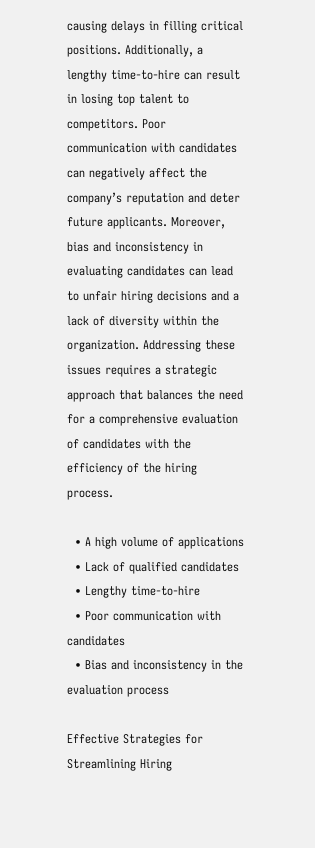causing delays in filling critical positions. Additionally, a lengthy time-to-hire can result in losing top talent to competitors. Poor communication with candidates can negatively affect the company’s reputation and deter future applicants. Moreover, bias and inconsistency in evaluating candidates can lead to unfair hiring decisions and a lack of diversity within the organization. Addressing these issues requires a strategic approach that balances the need for a comprehensive evaluation of candidates with the efficiency of the hiring process.

  • A high volume of applications
  • Lack of qualified candidates
  • Lengthy time-to-hire
  • Poor communication with candidates
  • Bias and inconsistency in the evaluation process

Effective Strategies for Streamlining Hiring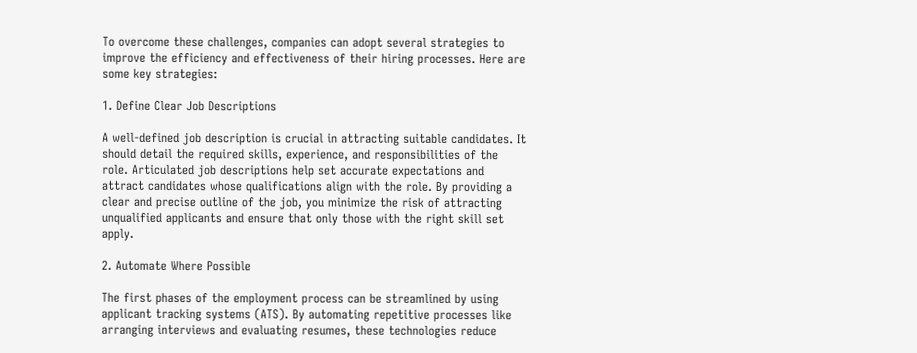To overcome these challenges, companies can adopt several strategies to improve the efficiency and effectiveness of their hiring processes. Here are some key strategies:

1. Define Clear Job Descriptions

A well-defined job description is crucial in attracting suitable candidates. It should detail the required skills, experience, and responsibilities of the role. Articulated job descriptions help set accurate expectations and attract candidates whose qualifications align with the role. By providing a clear and precise outline of the job, you minimize the risk of attracting unqualified applicants and ensure that only those with the right skill set apply.

2. Automate Where Possible

The first phases of the employment process can be streamlined by using applicant tracking systems (ATS). By automating repetitive processes like arranging interviews and evaluating resumes, these technologies reduce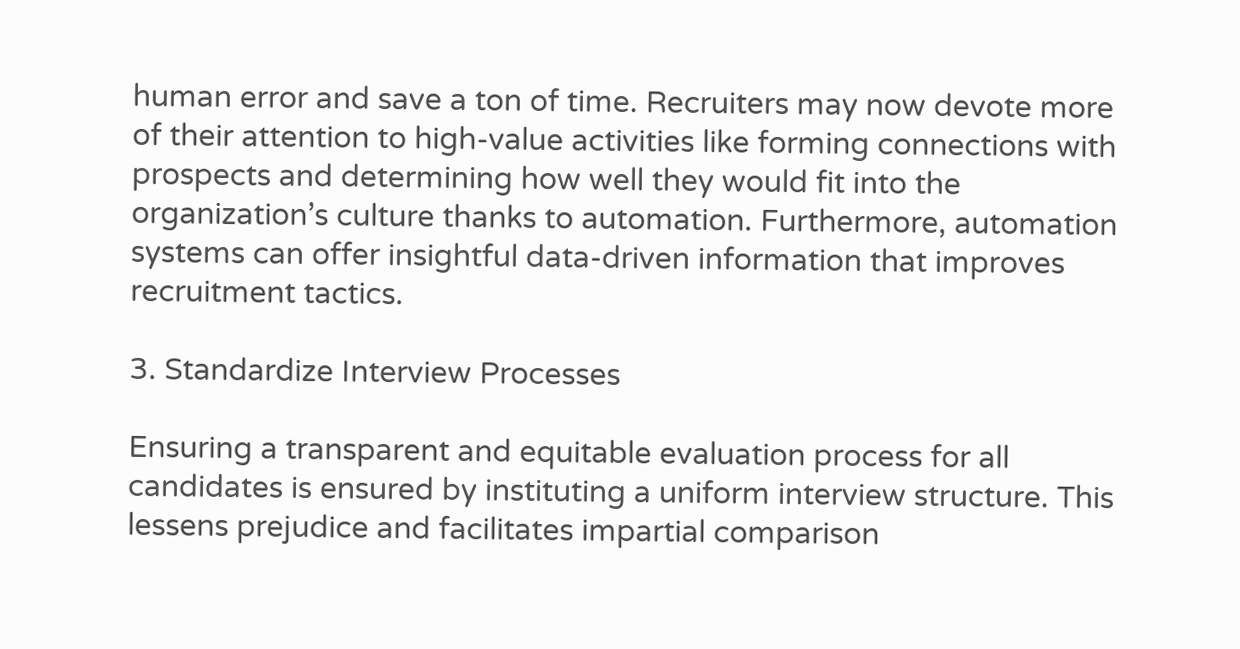human error and save a ton of time. Recruiters may now devote more of their attention to high-value activities like forming connections with prospects and determining how well they would fit into the organization’s culture thanks to automation. Furthermore, automation systems can offer insightful data-driven information that improves recruitment tactics.

3. Standardize Interview Processes

Ensuring a transparent and equitable evaluation process for all candidates is ensured by instituting a uniform interview structure. This lessens prejudice and facilitates impartial comparison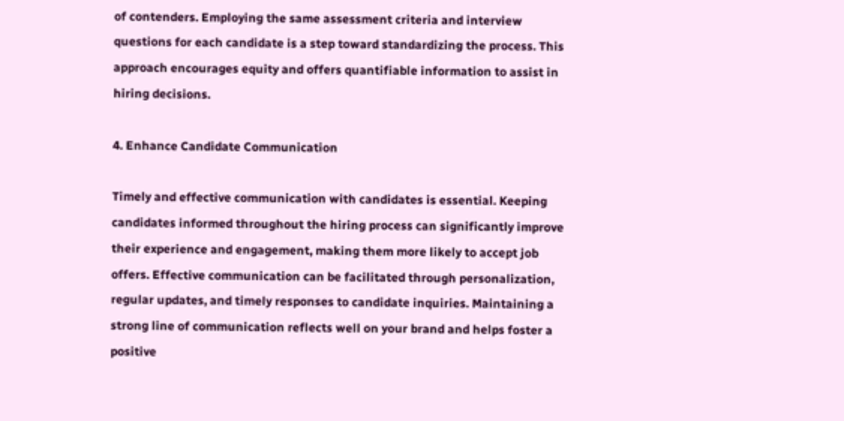of contenders. Employing the same assessment criteria and interview questions for each candidate is a step toward standardizing the process. This approach encourages equity and offers quantifiable information to assist in hiring decisions.

4. Enhance Candidate Communication

Timely and effective communication with candidates is essential. Keeping candidates informed throughout the hiring process can significantly improve their experience and engagement, making them more likely to accept job offers. Effective communication can be facilitated through personalization, regular updates, and timely responses to candidate inquiries. Maintaining a strong line of communication reflects well on your brand and helps foster a positive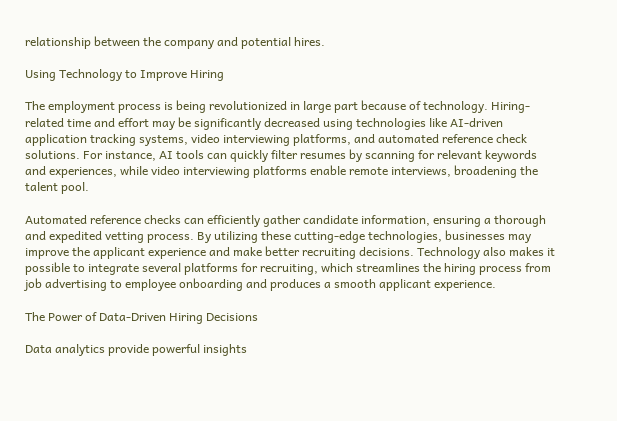relationship between the company and potential hires.

Using Technology to Improve Hiring

The employment process is being revolutionized in large part because of technology. Hiring-related time and effort may be significantly decreased using technologies like AI-driven application tracking systems, video interviewing platforms, and automated reference check solutions. For instance, AI tools can quickly filter resumes by scanning for relevant keywords and experiences, while video interviewing platforms enable remote interviews, broadening the talent pool.

Automated reference checks can efficiently gather candidate information, ensuring a thorough and expedited vetting process. By utilizing these cutting-edge technologies, businesses may improve the applicant experience and make better recruiting decisions. Technology also makes it possible to integrate several platforms for recruiting, which streamlines the hiring process from job advertising to employee onboarding and produces a smooth applicant experience.

The Power of Data-Driven Hiring Decisions

Data analytics provide powerful insights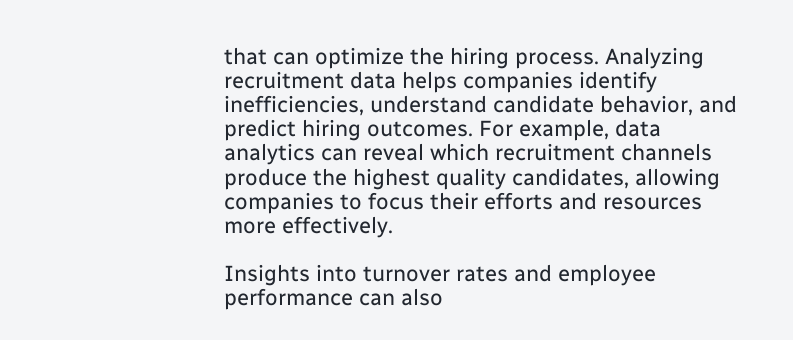that can optimize the hiring process. Analyzing recruitment data helps companies identify inefficiencies, understand candidate behavior, and predict hiring outcomes. For example, data analytics can reveal which recruitment channels produce the highest quality candidates, allowing companies to focus their efforts and resources more effectively.

Insights into turnover rates and employee performance can also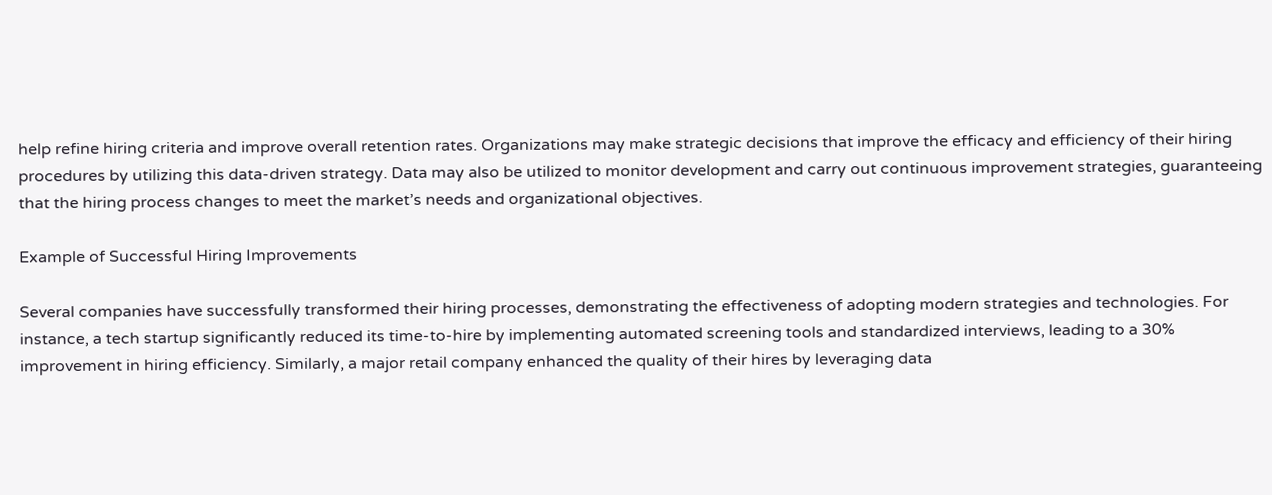help refine hiring criteria and improve overall retention rates. Organizations may make strategic decisions that improve the efficacy and efficiency of their hiring procedures by utilizing this data-driven strategy. Data may also be utilized to monitor development and carry out continuous improvement strategies, guaranteeing that the hiring process changes to meet the market’s needs and organizational objectives.

Example of Successful Hiring Improvements

Several companies have successfully transformed their hiring processes, demonstrating the effectiveness of adopting modern strategies and technologies. For instance, a tech startup significantly reduced its time-to-hire by implementing automated screening tools and standardized interviews, leading to a 30% improvement in hiring efficiency. Similarly, a major retail company enhanced the quality of their hires by leveraging data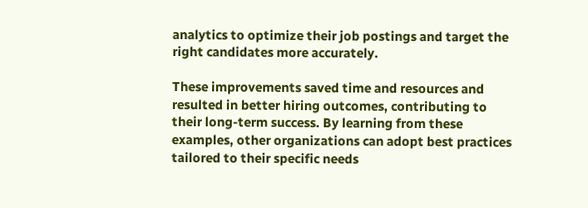analytics to optimize their job postings and target the right candidates more accurately.

These improvements saved time and resources and resulted in better hiring outcomes, contributing to their long-term success. By learning from these examples, other organizations can adopt best practices tailored to their specific needs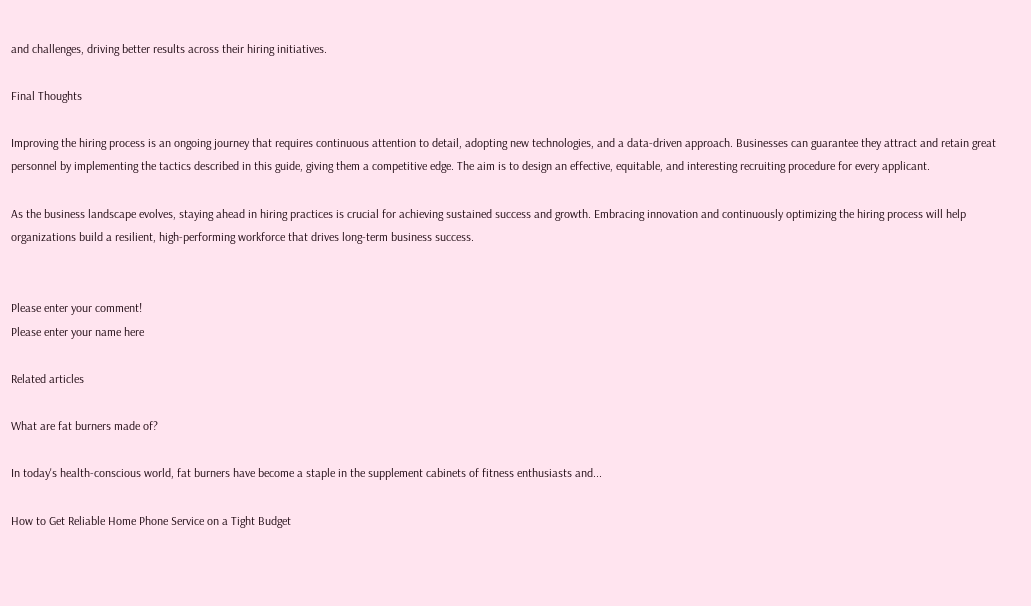and challenges, driving better results across their hiring initiatives.

Final Thoughts

Improving the hiring process is an ongoing journey that requires continuous attention to detail, adopting new technologies, and a data-driven approach. Businesses can guarantee they attract and retain great personnel by implementing the tactics described in this guide, giving them a competitive edge. The aim is to design an effective, equitable, and interesting recruiting procedure for every applicant.

As the business landscape evolves, staying ahead in hiring practices is crucial for achieving sustained success and growth. Embracing innovation and continuously optimizing the hiring process will help organizations build a resilient, high-performing workforce that drives long-term business success.


Please enter your comment!
Please enter your name here

Related articles

What are fat burners made of?

In today's health-conscious world, fat burners have become a staple in the supplement cabinets of fitness enthusiasts and...

How to Get Reliable Home Phone Service on a Tight Budget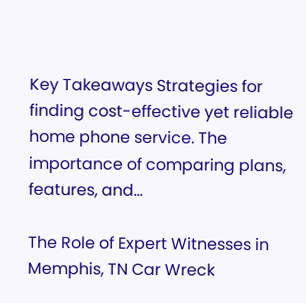Key Takeaways Strategies for finding cost-effective yet reliable home phone service. The importance of comparing plans, features, and...

The Role of Expert Witnesses in Memphis, TN Car Wreck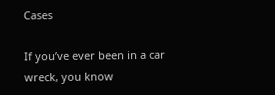Cases

If you’ve ever been in a car wreck, you know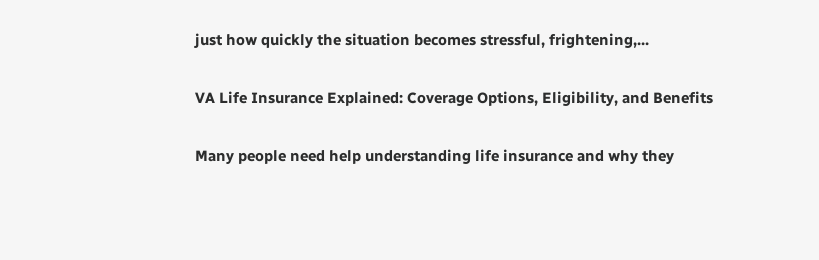just how quickly the situation becomes stressful, frightening,...

VA Life Insurance Explained: Coverage Options, Eligibility, and Benefits

Many people need help understanding life insurance and why they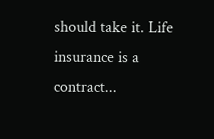should take it. Life insurance is a contract...